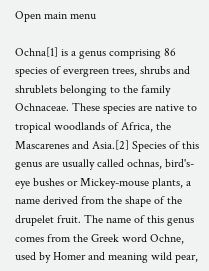Open main menu

Ochna[1] is a genus comprising 86 species of evergreen trees, shrubs and shrublets belonging to the family Ochnaceae. These species are native to tropical woodlands of Africa, the Mascarenes and Asia.[2] Species of this genus are usually called ochnas, bird's-eye bushes or Mickey-mouse plants, a name derived from the shape of the drupelet fruit. The name of this genus comes from the Greek word Ochne, used by Homer and meaning wild pear,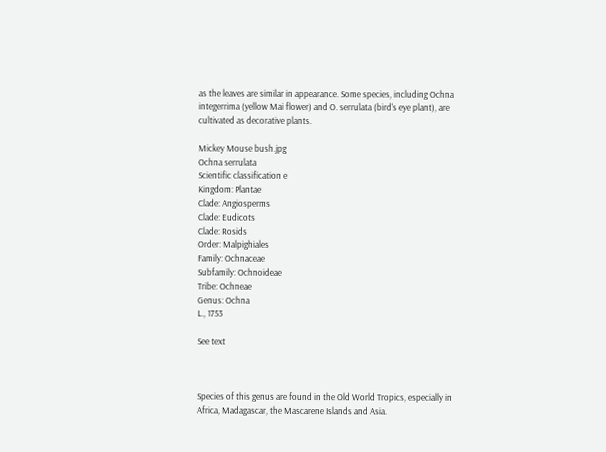as the leaves are similar in appearance. Some species, including Ochna integerrima (yellow Mai flower) and O. serrulata (bird's eye plant), are cultivated as decorative plants.

Mickey Mouse bush.jpg
Ochna serrulata
Scientific classification e
Kingdom: Plantae
Clade: Angiosperms
Clade: Eudicots
Clade: Rosids
Order: Malpighiales
Family: Ochnaceae
Subfamily: Ochnoideae
Tribe: Ochneae
Genus: Ochna
L., 1753

See text



Species of this genus are found in the Old World Tropics, especially in Africa, Madagascar, the Mascarene Islands and Asia.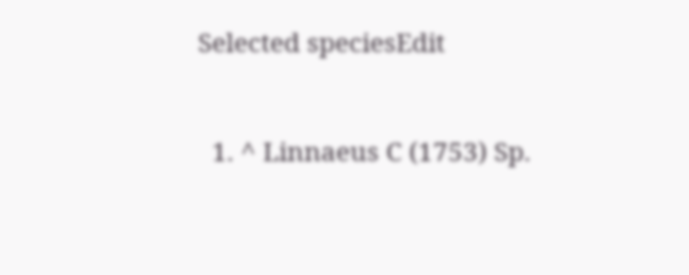Selected speciesEdit


  1. ^ Linnaeus C (1753) Sp.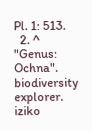Pl. 1: 513.
  2. ^ "Genus: Ochna". biodiversity explorer. iziko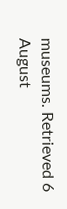museums. Retrieved 6 August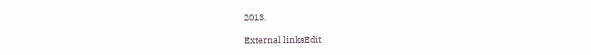2013.

External linksEdit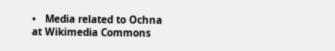•   Media related to Ochna at Wikimedia Commons